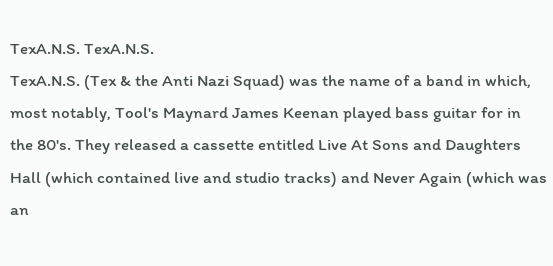TexA.N.S. TexA.N.S.
TexA.N.S. (Tex & the Anti Nazi Squad) was the name of a band in which, most notably, Tool's Maynard James Keenan played bass guitar for in the 80's. They released a cassette entitled Live At Sons and Daughters Hall (which contained live and studio tracks) and Never Again (which was an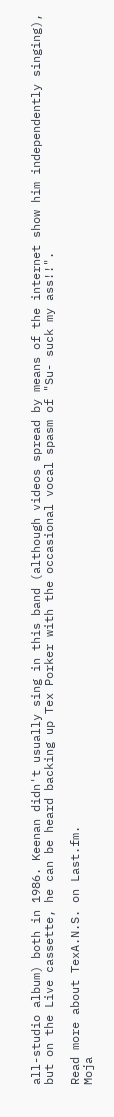all-studio album) both in 1986. Keenan didn't usually sing in this band (although videos spread by means of the internet show him independently singing), but on the Live cassette, he can be heard backing up Tex Porker with the occasional vocal spasm of "Su- suck my ass!!".

Read more about TexA.N.S. on Last.fm.
Moja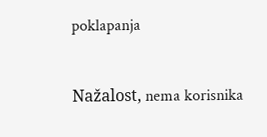poklapanja


Nažalost, nema korisnika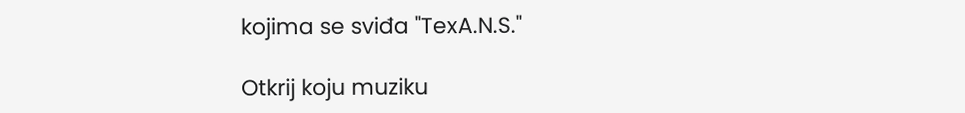kojima se sviđa "TexA.N.S."

Otkrij koju muziku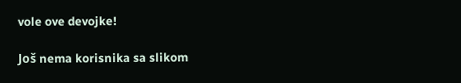vole ove devojke!

Još nema korisnika sa slikom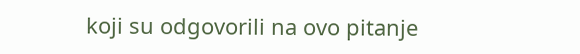koji su odgovorili na ovo pitanje